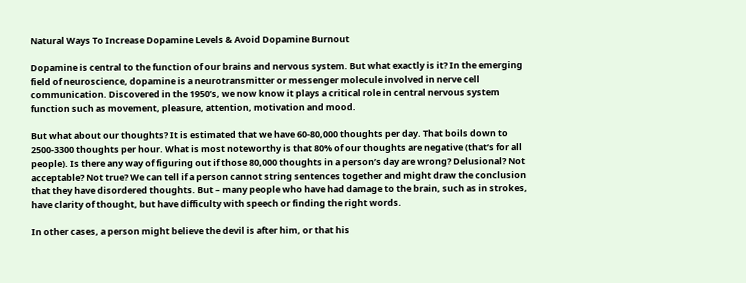Natural Ways To Increase Dopamine Levels & Avoid Dopamine Burnout

Dopamine is central to the function of our brains and nervous system. But what exactly is it? In the emerging field of neuroscience, dopamine is a neurotransmitter or messenger molecule involved in nerve cell communication. Discovered in the 1950’s, we now know it plays a critical role in central nervous system function such as movement, pleasure, attention, motivation and mood.

But what about our thoughts? It is estimated that we have 60-80,000 thoughts per day. That boils down to 2500-3300 thoughts per hour. What is most noteworthy is that 80% of our thoughts are negative (that’s for all people). Is there any way of figuring out if those 80,000 thoughts in a person’s day are wrong? Delusional? Not acceptable? Not true? We can tell if a person cannot string sentences together and might draw the conclusion that they have disordered thoughts. But – many people who have had damage to the brain, such as in strokes, have clarity of thought, but have difficulty with speech or finding the right words.

In other cases, a person might believe the devil is after him, or that his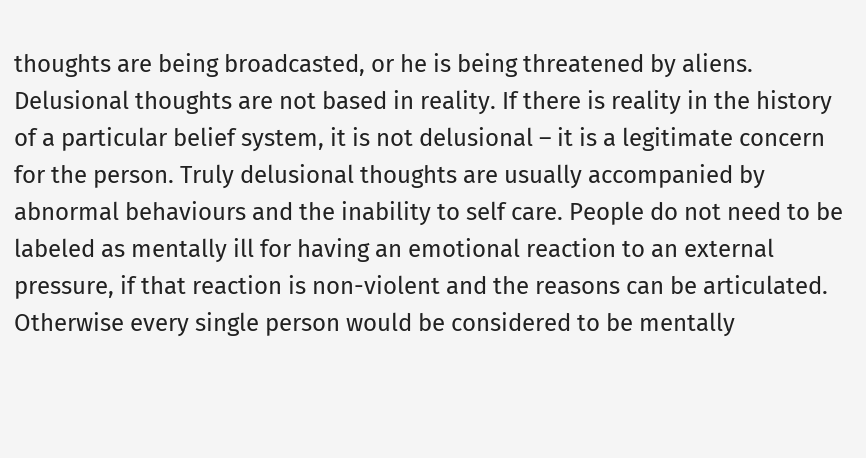thoughts are being broadcasted, or he is being threatened by aliens. Delusional thoughts are not based in reality. If there is reality in the history of a particular belief system, it is not delusional – it is a legitimate concern for the person. Truly delusional thoughts are usually accompanied by abnormal behaviours and the inability to self care. People do not need to be labeled as mentally ill for having an emotional reaction to an external pressure, if that reaction is non-violent and the reasons can be articulated. Otherwise every single person would be considered to be mentally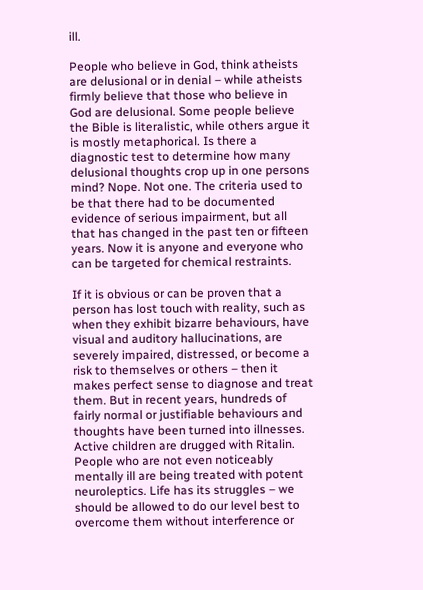ill.

People who believe in God, think atheists are delusional or in denial – while atheists firmly believe that those who believe in God are delusional. Some people believe the Bible is literalistic, while others argue it is mostly metaphorical. Is there a diagnostic test to determine how many delusional thoughts crop up in one persons mind? Nope. Not one. The criteria used to be that there had to be documented evidence of serious impairment, but all that has changed in the past ten or fifteen years. Now it is anyone and everyone who can be targeted for chemical restraints.

If it is obvious or can be proven that a person has lost touch with reality, such as when they exhibit bizarre behaviours, have visual and auditory hallucinations, are severely impaired, distressed, or become a risk to themselves or others – then it makes perfect sense to diagnose and treat them. But in recent years, hundreds of fairly normal or justifiable behaviours and thoughts have been turned into illnesses. Active children are drugged with Ritalin. People who are not even noticeably mentally ill are being treated with potent neuroleptics. Life has its struggles – we should be allowed to do our level best to overcome them without interference or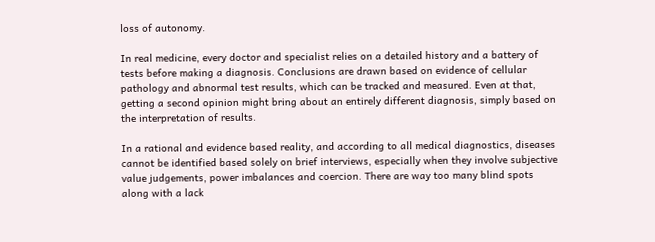loss of autonomy.

In real medicine, every doctor and specialist relies on a detailed history and a battery of tests before making a diagnosis. Conclusions are drawn based on evidence of cellular pathology and abnormal test results, which can be tracked and measured. Even at that, getting a second opinion might bring about an entirely different diagnosis, simply based on the interpretation of results.

In a rational and evidence based reality, and according to all medical diagnostics, diseases cannot be identified based solely on brief interviews, especially when they involve subjective value judgements, power imbalances and coercion. There are way too many blind spots along with a lack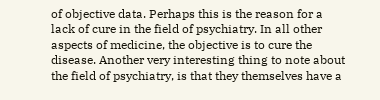of objective data. Perhaps this is the reason for a lack of cure in the field of psychiatry. In all other aspects of medicine, the objective is to cure the disease. Another very interesting thing to note about the field of psychiatry, is that they themselves have a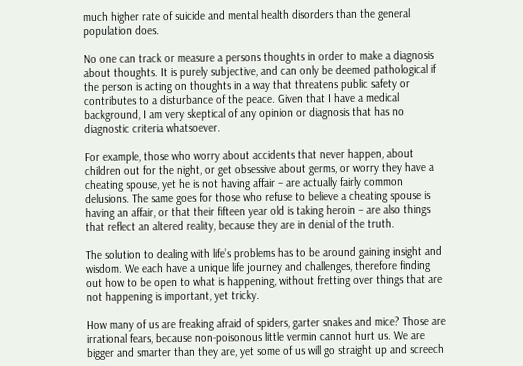much higher rate of suicide and mental health disorders than the general population does.

No one can track or measure a persons thoughts in order to make a diagnosis about thoughts. It is purely subjective, and can only be deemed pathological if the person is acting on thoughts in a way that threatens public safety or contributes to a disturbance of the peace. Given that I have a medical background, I am very skeptical of any opinion or diagnosis that has no diagnostic criteria whatsoever.

For example, those who worry about accidents that never happen, about children out for the night, or get obsessive about germs, or worry they have a cheating spouse, yet he is not having affair – are actually fairly common delusions. The same goes for those who refuse to believe a cheating spouse is having an affair, or that their fifteen year old is taking heroin – are also things that reflect an altered reality, because they are in denial of the truth.

The solution to dealing with life’s problems has to be around gaining insight and wisdom. We each have a unique life journey and challenges, therefore finding out how to be open to what is happening, without fretting over things that are not happening is important, yet tricky.

How many of us are freaking afraid of spiders, garter snakes and mice? Those are irrational fears, because non-poisonous little vermin cannot hurt us. We are bigger and smarter than they are, yet some of us will go straight up and screech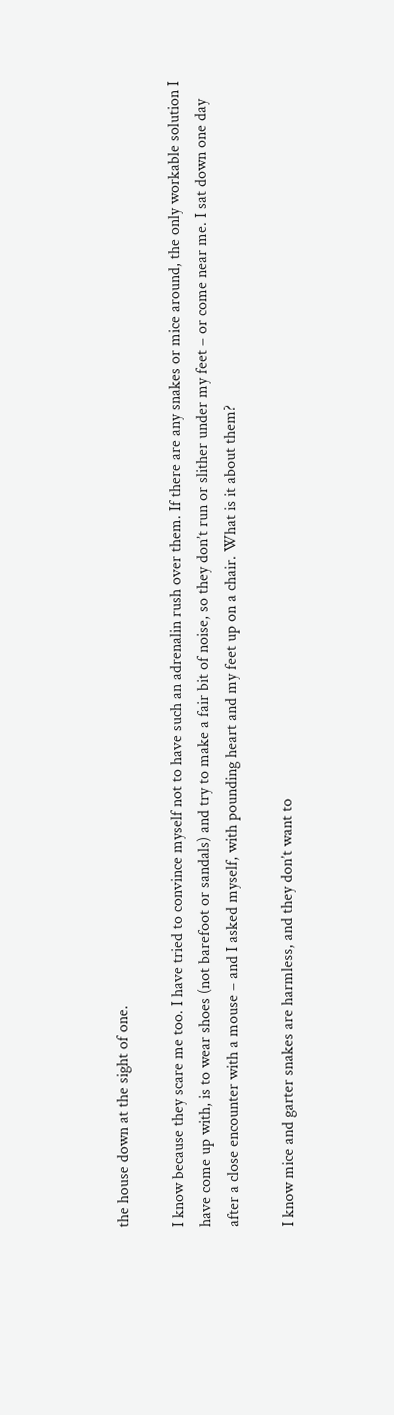the house down at the sight of one.

I know because they scare me too. I have tried to convince myself not to have such an adrenalin rush over them. If there are any snakes or mice around, the only workable solution I have come up with, is to wear shoes (not barefoot or sandals) and try to make a fair bit of noise, so they don’t run or slither under my feet – or come near me. I sat down one day after a close encounter with a mouse – and I asked myself, with pounding heart and my feet up on a chair. What is it about them?

I know mice and garter snakes are harmless, and they don’t want to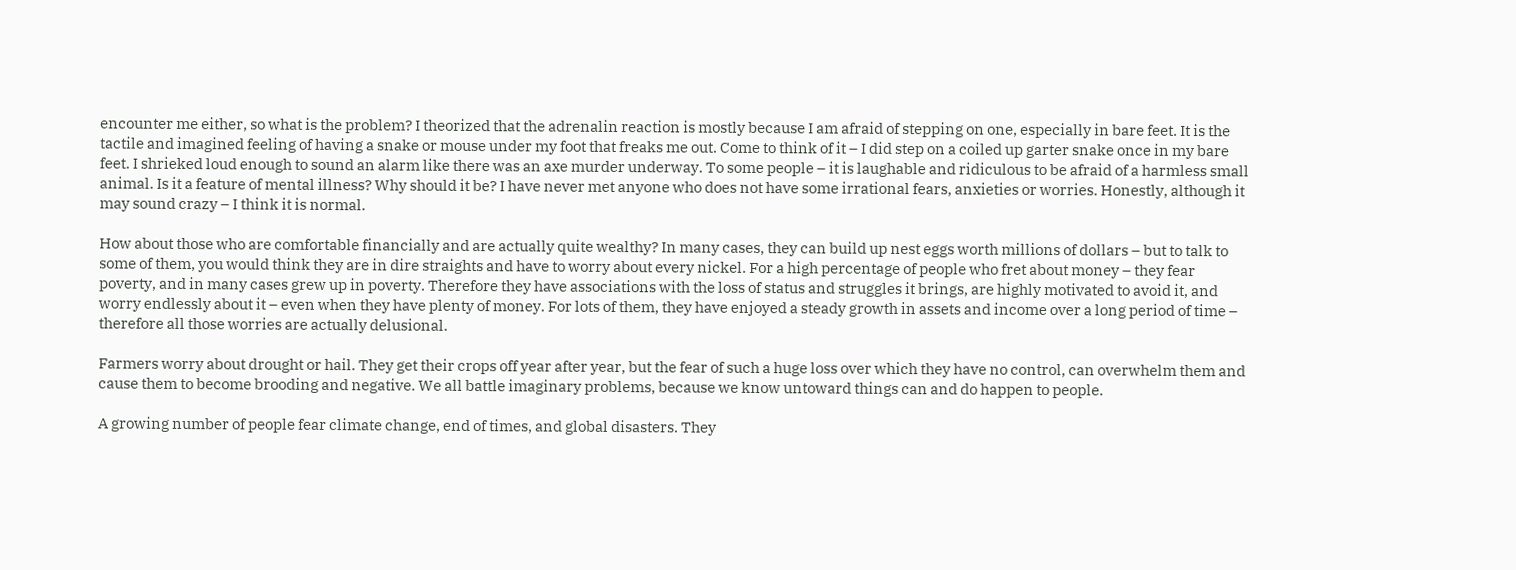encounter me either, so what is the problem? I theorized that the adrenalin reaction is mostly because I am afraid of stepping on one, especially in bare feet. It is the tactile and imagined feeling of having a snake or mouse under my foot that freaks me out. Come to think of it – I did step on a coiled up garter snake once in my bare feet. I shrieked loud enough to sound an alarm like there was an axe murder underway. To some people – it is laughable and ridiculous to be afraid of a harmless small animal. Is it a feature of mental illness? Why should it be? I have never met anyone who does not have some irrational fears, anxieties or worries. Honestly, although it may sound crazy – I think it is normal.

How about those who are comfortable financially and are actually quite wealthy? In many cases, they can build up nest eggs worth millions of dollars – but to talk to some of them, you would think they are in dire straights and have to worry about every nickel. For a high percentage of people who fret about money – they fear poverty, and in many cases grew up in poverty. Therefore they have associations with the loss of status and struggles it brings, are highly motivated to avoid it, and worry endlessly about it – even when they have plenty of money. For lots of them, they have enjoyed a steady growth in assets and income over a long period of time – therefore all those worries are actually delusional.

Farmers worry about drought or hail. They get their crops off year after year, but the fear of such a huge loss over which they have no control, can overwhelm them and cause them to become brooding and negative. We all battle imaginary problems, because we know untoward things can and do happen to people.

A growing number of people fear climate change, end of times, and global disasters. They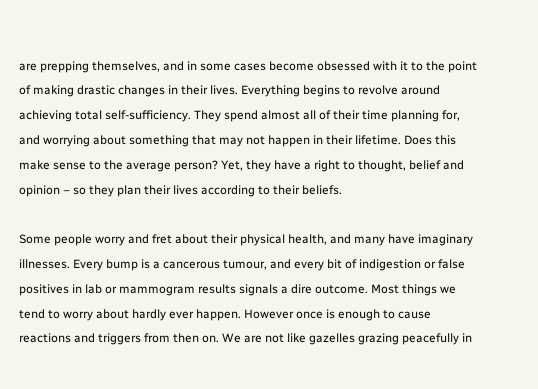are prepping themselves, and in some cases become obsessed with it to the point of making drastic changes in their lives. Everything begins to revolve around achieving total self-sufficiency. They spend almost all of their time planning for, and worrying about something that may not happen in their lifetime. Does this make sense to the average person? Yet, they have a right to thought, belief and opinion – so they plan their lives according to their beliefs.

Some people worry and fret about their physical health, and many have imaginary illnesses. Every bump is a cancerous tumour, and every bit of indigestion or false positives in lab or mammogram results signals a dire outcome. Most things we tend to worry about hardly ever happen. However once is enough to cause reactions and triggers from then on. We are not like gazelles grazing peacefully in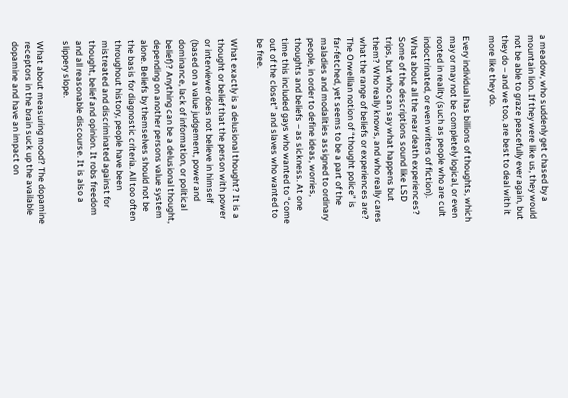a meadow, who suddenly get chased by a mountain lion. If they were like us, they would not be able to graze peacefully ever again, but they do – and we too, are best to deal with it more like they do.

Every individual has billions of thoughts, which may or may not be completely logical, or even rooted in reality (such as people who are cult indoctrinated, or even writers of fiction). What about all the near death experiences? Some of the descriptions sound like LSD trips, but who can say what happens but them? Who really knows, and who really cares what the range of beliefs or experiences are? The Orwellian notion of “thought police” is far-fetched, yet seems to be a part of the maladies and modalities assigned to ordinary people, in order to define ideas, worries, thoughts and beliefs – as sickness. At one time this included gays who wanted to “come out of the closet” and slaves who wanted to be free.

What exactly is a delusional thought? It is a thought or belief that the person with power or interviewer does not believe in himself (based on a value judgement, power and dominance, lack of information, or political belief)? Anything can be a delusional thought, depending on another persons value system alone. Beliefs by themselves should not be the basis for diagnostic criteria. All too often throughout history, people have been mistreated and discriminated against for thought, belief and opinion. It robs freedom and all reasonable discourse. It is also a slippery slope.

What about measuring mood? The dopamine receptors in the brain suck up the available dopamine and have an impact on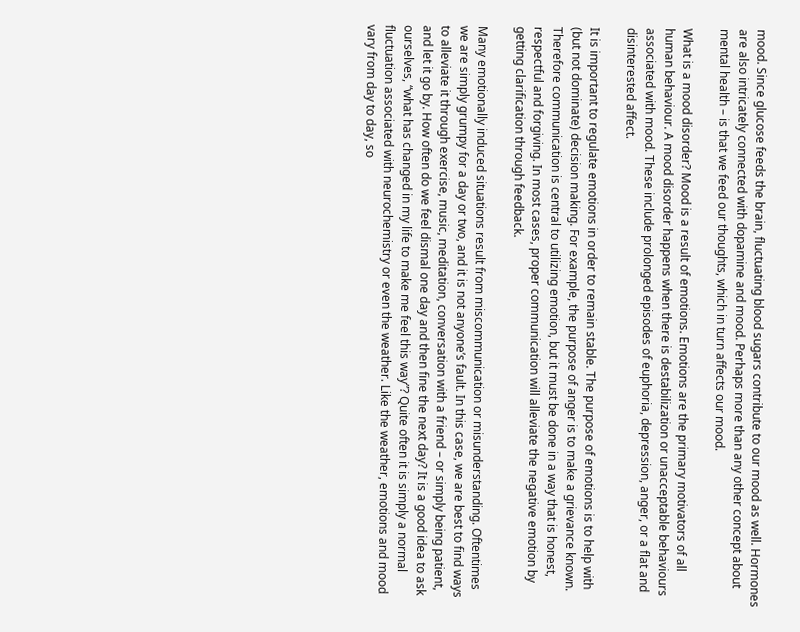mood. Since glucose feeds the brain, fluctuating blood sugars contribute to our mood as well. Hormones are also intricately connected with dopamine and mood. Perhaps more than any other concept about mental health – is that we feed our thoughts, which in turn affects our mood.

What is a mood disorder? Mood is a result of emotions. Emotions are the primary motivators of all human behaviour. A mood disorder happens when there is destabilization or unacceptable behaviours associated with mood. These include prolonged episodes of euphoria, depression, anger, or a flat and disinterested affect.

It is important to regulate emotions in order to remain stable. The purpose of emotions is to help with (but not dominate) decision making. For example, the purpose of anger is to make a grievance known. Therefore communication is central to utilizing emotion, but it must be done in a way that is honest, respectful and forgiving. In most cases, proper communication will alleviate the negative emotion by getting clarification through feedback.

Many emotionally induced situations result from miscommunication or misunderstanding. Oftentimes we are simply grumpy for a day or two, and it is not anyone’s fault. In this case, we are best to find ways to alleviate it through exercise, music, meditation, conversation with a friend – or simply being patient, and let it go by. How often do we feel dismal one day and then fine the next day? It is a good idea to ask ourselves, “what has changed in my life to make me feel this way”? Quite often it is simply a normal fluctuation associated with neurochemistry or even the weather. Like the weather, emotions and mood vary from day to day, so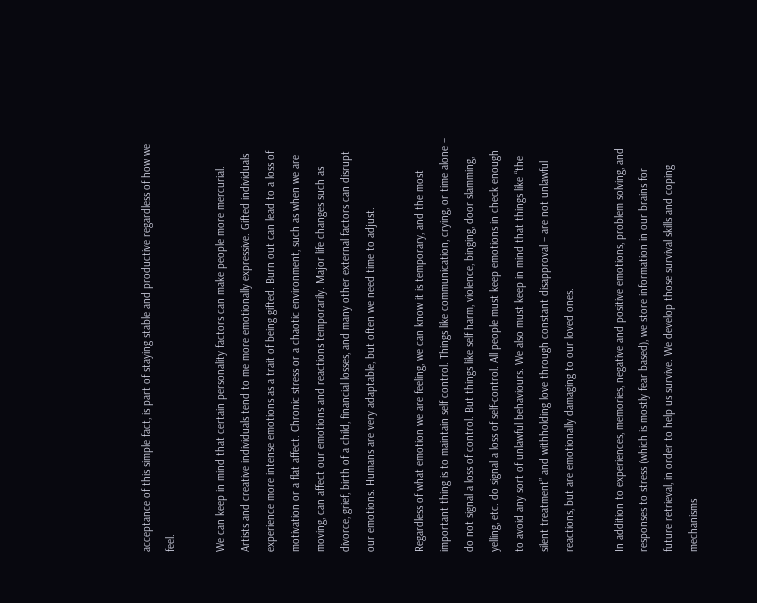acceptance of this simple fact, is part of staying stable and productive regardless of how we feel.

We can keep in mind that certain personality factors can make people more mercurial. Artists and creative individuals tend to me more emotionally expressive. Gifted individuals experience more intense emotions as a trait of being gifted. Burn out can lead to a loss of motivation or a flat affect. Chronic stress or a chaotic environment, such as when we are moving, can affect our emotions and reactions temporarily. Major life changes such as divorce, grief, birth of a child, financial losses, and many other external factors can disrupt our emotions. Humans are very adaptable, but often we need time to adjust.

Regardless of what emotion we are feeling, we can know it is temporary, and the most important thing is to maintain self control. Things like communication, crying, or time alone – do not signal a loss of control. But things like self harm, violence, binging, door slamming, yelling, etc. do signal a loss of self-control. All people must keep emotions in check enough to avoid any sort of unlawful behaviours. We also must keep in mind that things like “the silent treatment” and withholding love through constant disapproval – are not unlawful reactions, but are emotionally damaging to our loved ones.

In addition to experiences, memories, negative and positive emotions, problem solving, and responses to stress (which is mostly fear based), we store information in our brains for future retrieval, in order to help us survive. We develop those survival skills and coping mechanisms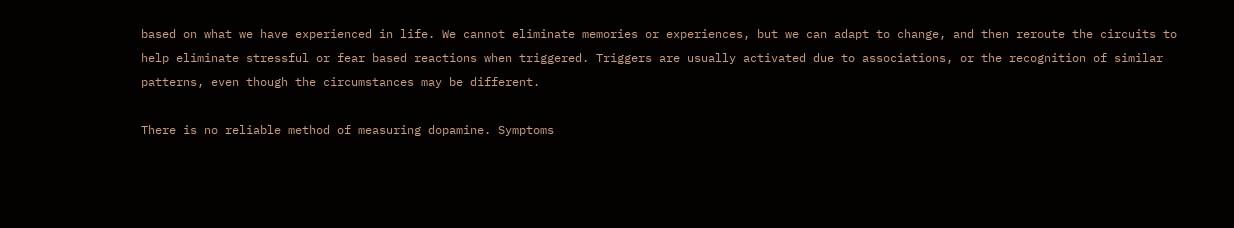based on what we have experienced in life. We cannot eliminate memories or experiences, but we can adapt to change, and then reroute the circuits to help eliminate stressful or fear based reactions when triggered. Triggers are usually activated due to associations, or the recognition of similar patterns, even though the circumstances may be different.

There is no reliable method of measuring dopamine. Symptoms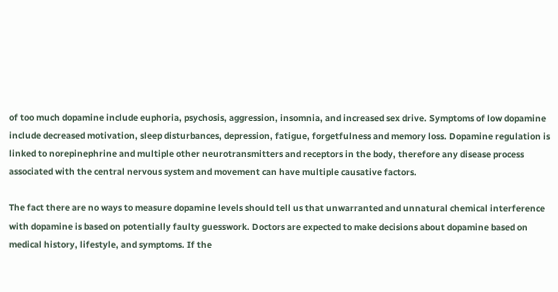of too much dopamine include euphoria, psychosis, aggression, insomnia, and increased sex drive. Symptoms of low dopamine include decreased motivation, sleep disturbances, depression, fatigue, forgetfulness and memory loss. Dopamine regulation is linked to norepinephrine and multiple other neurotransmitters and receptors in the body, therefore any disease process associated with the central nervous system and movement can have multiple causative factors.

The fact there are no ways to measure dopamine levels should tell us that unwarranted and unnatural chemical interference with dopamine is based on potentially faulty guesswork. Doctors are expected to make decisions about dopamine based on medical history, lifestyle, and symptoms. If the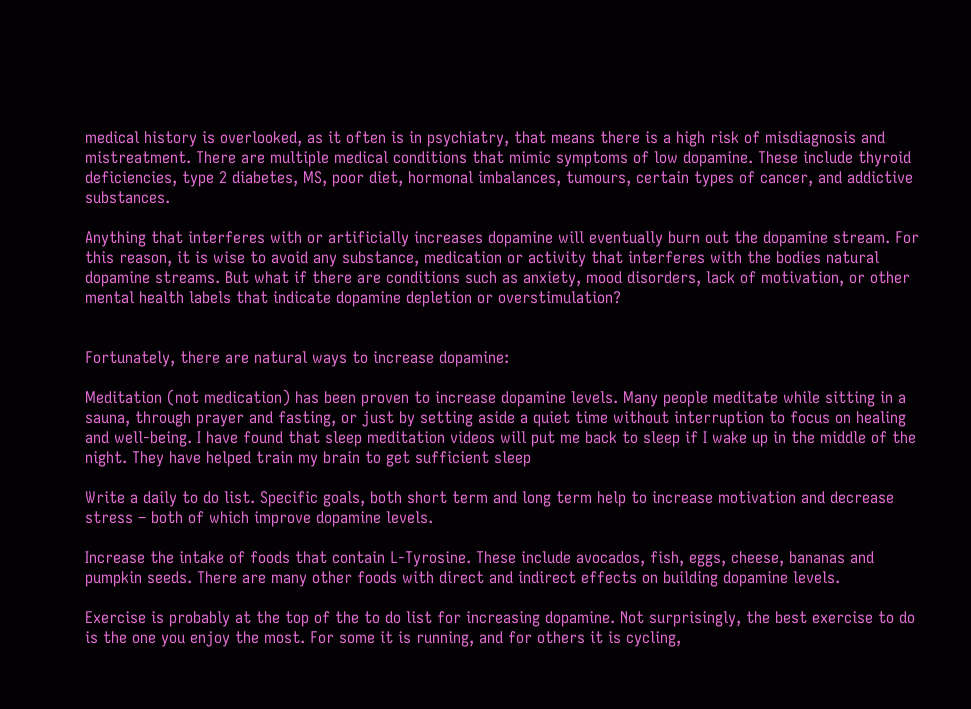medical history is overlooked, as it often is in psychiatry, that means there is a high risk of misdiagnosis and mistreatment. There are multiple medical conditions that mimic symptoms of low dopamine. These include thyroid deficiencies, type 2 diabetes, MS, poor diet, hormonal imbalances, tumours, certain types of cancer, and addictive substances.

Anything that interferes with or artificially increases dopamine will eventually burn out the dopamine stream. For this reason, it is wise to avoid any substance, medication or activity that interferes with the bodies natural dopamine streams. But what if there are conditions such as anxiety, mood disorders, lack of motivation, or other mental health labels that indicate dopamine depletion or overstimulation?


Fortunately, there are natural ways to increase dopamine:

Meditation (not medication) has been proven to increase dopamine levels. Many people meditate while sitting in a sauna, through prayer and fasting, or just by setting aside a quiet time without interruption to focus on healing and well-being. I have found that sleep meditation videos will put me back to sleep if I wake up in the middle of the night. They have helped train my brain to get sufficient sleep

Write a daily to do list. Specific goals, both short term and long term help to increase motivation and decrease stress – both of which improve dopamine levels.

Increase the intake of foods that contain L-Tyrosine. These include avocados, fish, eggs, cheese, bananas and pumpkin seeds. There are many other foods with direct and indirect effects on building dopamine levels.

Exercise is probably at the top of the to do list for increasing dopamine. Not surprisingly, the best exercise to do is the one you enjoy the most. For some it is running, and for others it is cycling,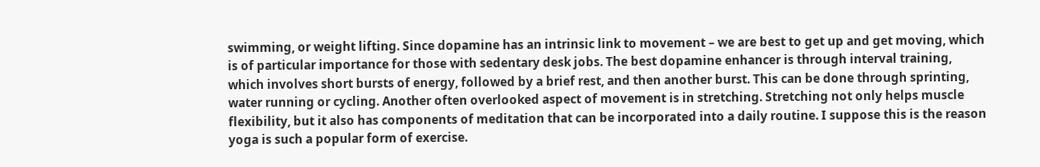swimming, or weight lifting. Since dopamine has an intrinsic link to movement – we are best to get up and get moving, which is of particular importance for those with sedentary desk jobs. The best dopamine enhancer is through interval training, which involves short bursts of energy, followed by a brief rest, and then another burst. This can be done through sprinting, water running or cycling. Another often overlooked aspect of movement is in stretching. Stretching not only helps muscle flexibility, but it also has components of meditation that can be incorporated into a daily routine. I suppose this is the reason yoga is such a popular form of exercise.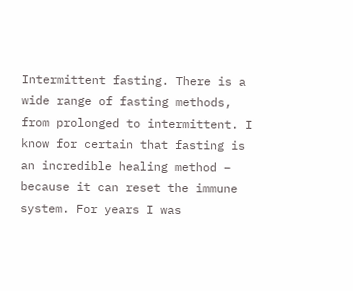Intermittent fasting. There is a wide range of fasting methods, from prolonged to intermittent. I know for certain that fasting is an incredible healing method – because it can reset the immune system. For years I was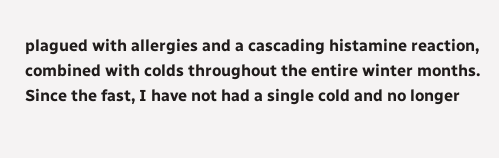plagued with allergies and a cascading histamine reaction, combined with colds throughout the entire winter months. Since the fast, I have not had a single cold and no longer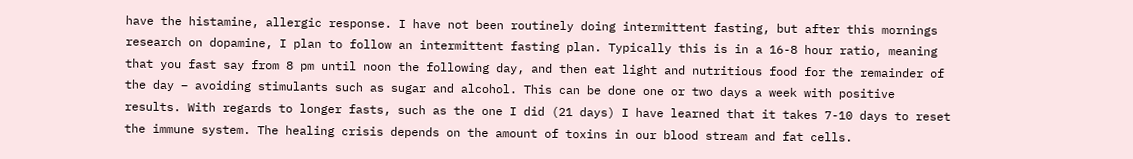have the histamine, allergic response. I have not been routinely doing intermittent fasting, but after this mornings research on dopamine, I plan to follow an intermittent fasting plan. Typically this is in a 16-8 hour ratio, meaning that you fast say from 8 pm until noon the following day, and then eat light and nutritious food for the remainder of the day – avoiding stimulants such as sugar and alcohol. This can be done one or two days a week with positive results. With regards to longer fasts, such as the one I did (21 days) I have learned that it takes 7-10 days to reset the immune system. The healing crisis depends on the amount of toxins in our blood stream and fat cells.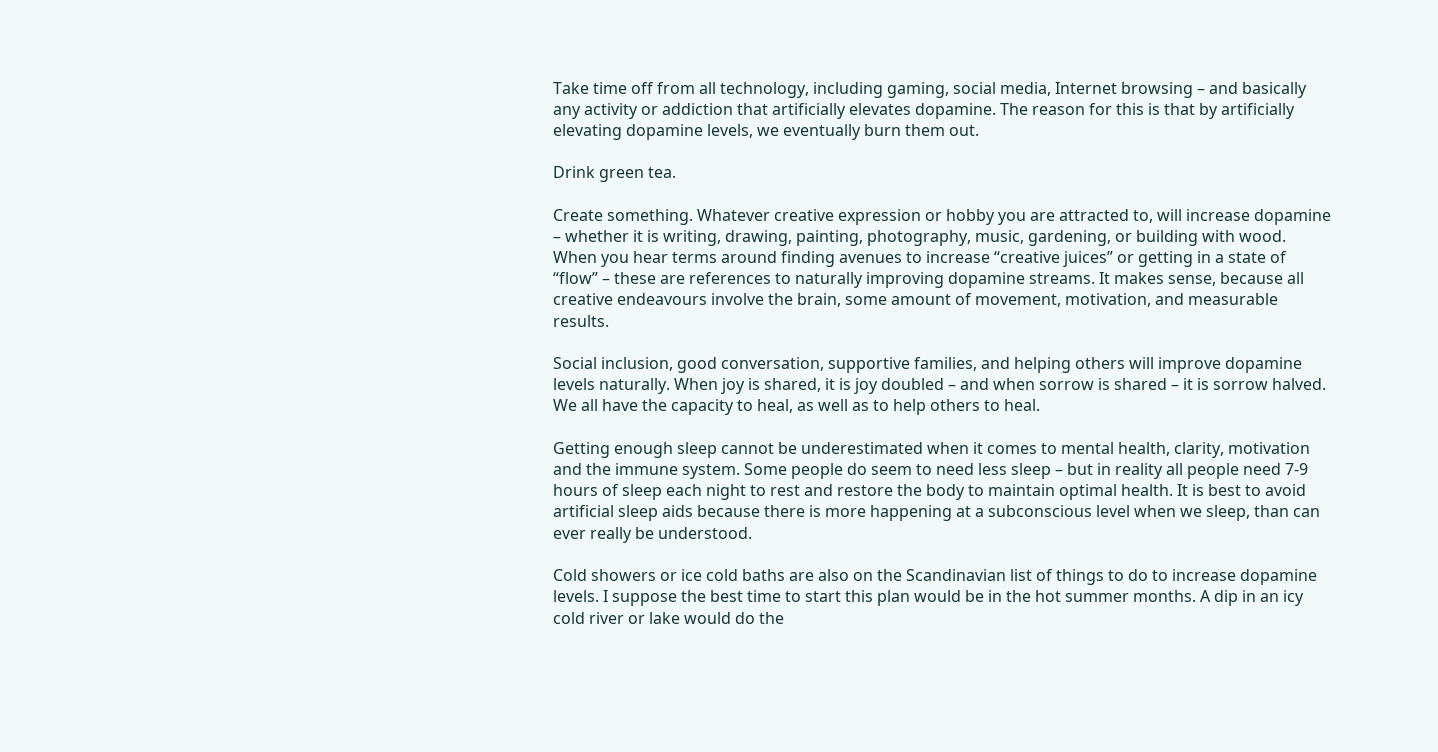Take time off from all technology, including gaming, social media, Internet browsing – and basically any activity or addiction that artificially elevates dopamine. The reason for this is that by artificially elevating dopamine levels, we eventually burn them out.

Drink green tea.

Create something. Whatever creative expression or hobby you are attracted to, will increase dopamine – whether it is writing, drawing, painting, photography, music, gardening, or building with wood. When you hear terms around finding avenues to increase “creative juices” or getting in a state of “flow” – these are references to naturally improving dopamine streams. It makes sense, because all creative endeavours involve the brain, some amount of movement, motivation, and measurable results.

Social inclusion, good conversation, supportive families, and helping others will improve dopamine levels naturally. When joy is shared, it is joy doubled – and when sorrow is shared – it is sorrow halved. We all have the capacity to heal, as well as to help others to heal.

Getting enough sleep cannot be underestimated when it comes to mental health, clarity, motivation and the immune system. Some people do seem to need less sleep – but in reality all people need 7-9 hours of sleep each night to rest and restore the body to maintain optimal health. It is best to avoid artificial sleep aids because there is more happening at a subconscious level when we sleep, than can ever really be understood.

Cold showers or ice cold baths are also on the Scandinavian list of things to do to increase dopamine levels. I suppose the best time to start this plan would be in the hot summer months. A dip in an icy cold river or lake would do the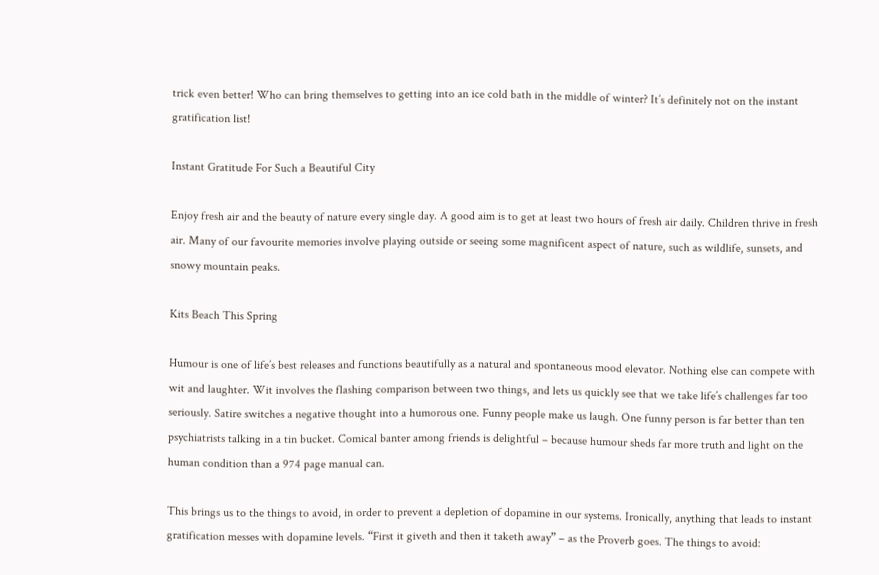trick even better! Who can bring themselves to getting into an ice cold bath in the middle of winter? It’s definitely not on the instant gratification list!

Instant Gratitude For Such a Beautiful City

Enjoy fresh air and the beauty of nature every single day. A good aim is to get at least two hours of fresh air daily. Children thrive in fresh air. Many of our favourite memories involve playing outside or seeing some magnificent aspect of nature, such as wildlife, sunsets, and snowy mountain peaks.

Kits Beach This Spring

Humour is one of life’s best releases and functions beautifully as a natural and spontaneous mood elevator. Nothing else can compete with wit and laughter. Wit involves the flashing comparison between two things, and lets us quickly see that we take life’s challenges far too seriously. Satire switches a negative thought into a humorous one. Funny people make us laugh. One funny person is far better than ten psychiatrists talking in a tin bucket. Comical banter among friends is delightful – because humour sheds far more truth and light on the human condition than a 974 page manual can.

This brings us to the things to avoid, in order to prevent a depletion of dopamine in our systems. Ironically, anything that leads to instant gratification messes with dopamine levels. “First it giveth and then it taketh away” – as the Proverb goes. The things to avoid: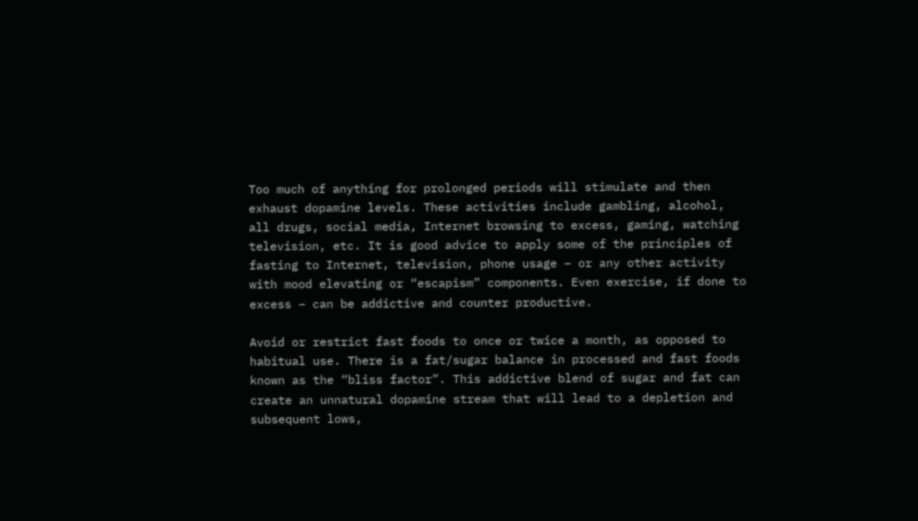Too much of anything for prolonged periods will stimulate and then exhaust dopamine levels. These activities include gambling, alcohol, all drugs, social media, Internet browsing to excess, gaming, watching television, etc. It is good advice to apply some of the principles of fasting to Internet, television, phone usage – or any other activity with mood elevating or “escapism” components. Even exercise, if done to excess – can be addictive and counter productive.

Avoid or restrict fast foods to once or twice a month, as opposed to habitual use. There is a fat/sugar balance in processed and fast foods known as the “bliss factor”. This addictive blend of sugar and fat can create an unnatural dopamine stream that will lead to a depletion and subsequent lows,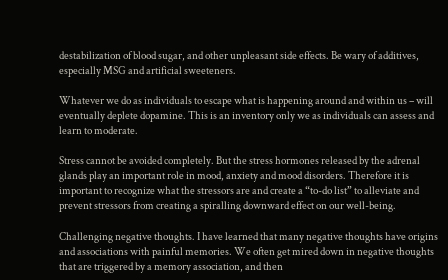destabilization of blood sugar, and other unpleasant side effects. Be wary of additives, especially MSG and artificial sweeteners.

Whatever we do as individuals to escape what is happening around and within us – will eventually deplete dopamine. This is an inventory only we as individuals can assess and learn to moderate.

Stress cannot be avoided completely. But the stress hormones released by the adrenal glands play an important role in mood, anxiety and mood disorders. Therefore it is important to recognize what the stressors are and create a “to-do list” to alleviate and prevent stressors from creating a spiralling downward effect on our well-being.

Challenging negative thoughts. I have learned that many negative thoughts have origins and associations with painful memories. We often get mired down in negative thoughts that are triggered by a memory association, and then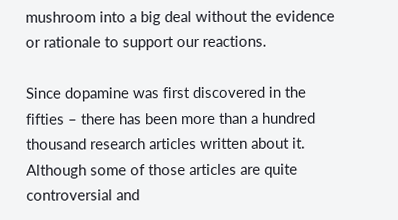mushroom into a big deal without the evidence or rationale to support our reactions.

Since dopamine was first discovered in the fifties – there has been more than a hundred thousand research articles written about it. Although some of those articles are quite controversial and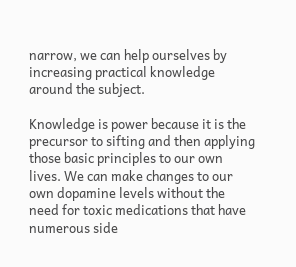narrow, we can help ourselves by increasing practical knowledge around the subject.

Knowledge is power because it is the precursor to sifting and then applying those basic principles to our own lives. We can make changes to our own dopamine levels without the need for toxic medications that have numerous side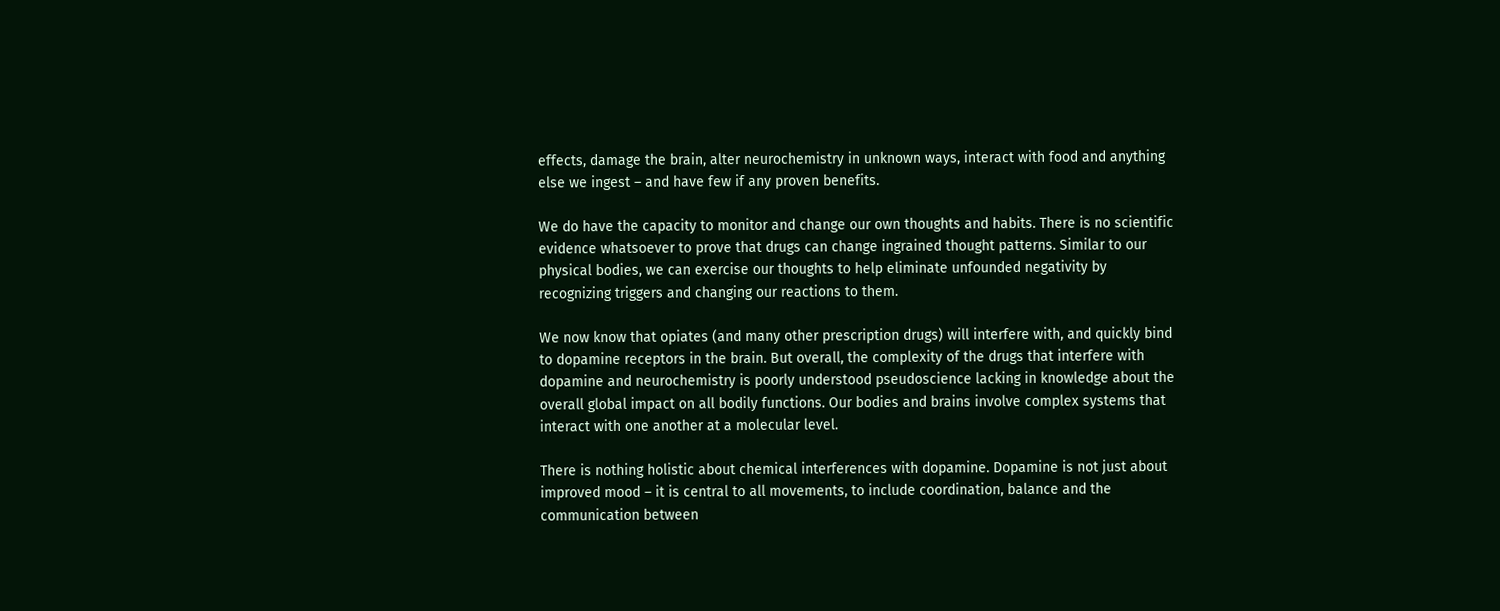effects, damage the brain, alter neurochemistry in unknown ways, interact with food and anything else we ingest – and have few if any proven benefits.

We do have the capacity to monitor and change our own thoughts and habits. There is no scientific evidence whatsoever to prove that drugs can change ingrained thought patterns. Similar to our physical bodies, we can exercise our thoughts to help eliminate unfounded negativity by recognizing triggers and changing our reactions to them.

We now know that opiates (and many other prescription drugs) will interfere with, and quickly bind to dopamine receptors in the brain. But overall, the complexity of the drugs that interfere with dopamine and neurochemistry is poorly understood pseudoscience lacking in knowledge about the overall global impact on all bodily functions. Our bodies and brains involve complex systems that interact with one another at a molecular level.

There is nothing holistic about chemical interferences with dopamine. Dopamine is not just about improved mood – it is central to all movements, to include coordination, balance and the communication between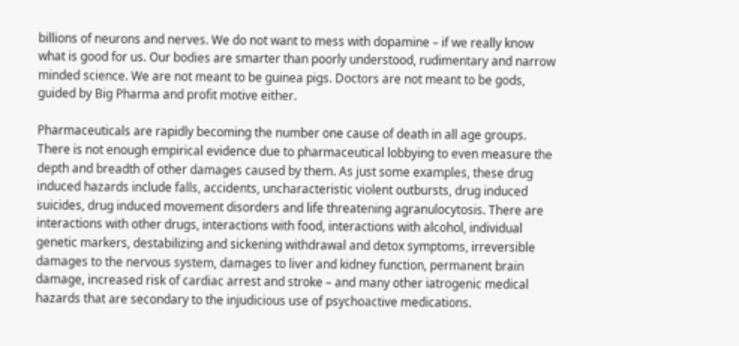billions of neurons and nerves. We do not want to mess with dopamine – if we really know what is good for us. Our bodies are smarter than poorly understood, rudimentary and narrow minded science. We are not meant to be guinea pigs. Doctors are not meant to be gods, guided by Big Pharma and profit motive either.

Pharmaceuticals are rapidly becoming the number one cause of death in all age groups. There is not enough empirical evidence due to pharmaceutical lobbying to even measure the depth and breadth of other damages caused by them. As just some examples, these drug induced hazards include falls, accidents, uncharacteristic violent outbursts, drug induced suicides, drug induced movement disorders and life threatening agranulocytosis. There are interactions with other drugs, interactions with food, interactions with alcohol, individual genetic markers, destabilizing and sickening withdrawal and detox symptoms, irreversible damages to the nervous system, damages to liver and kidney function, permanent brain damage, increased risk of cardiac arrest and stroke – and many other iatrogenic medical hazards that are secondary to the injudicious use of psychoactive medications.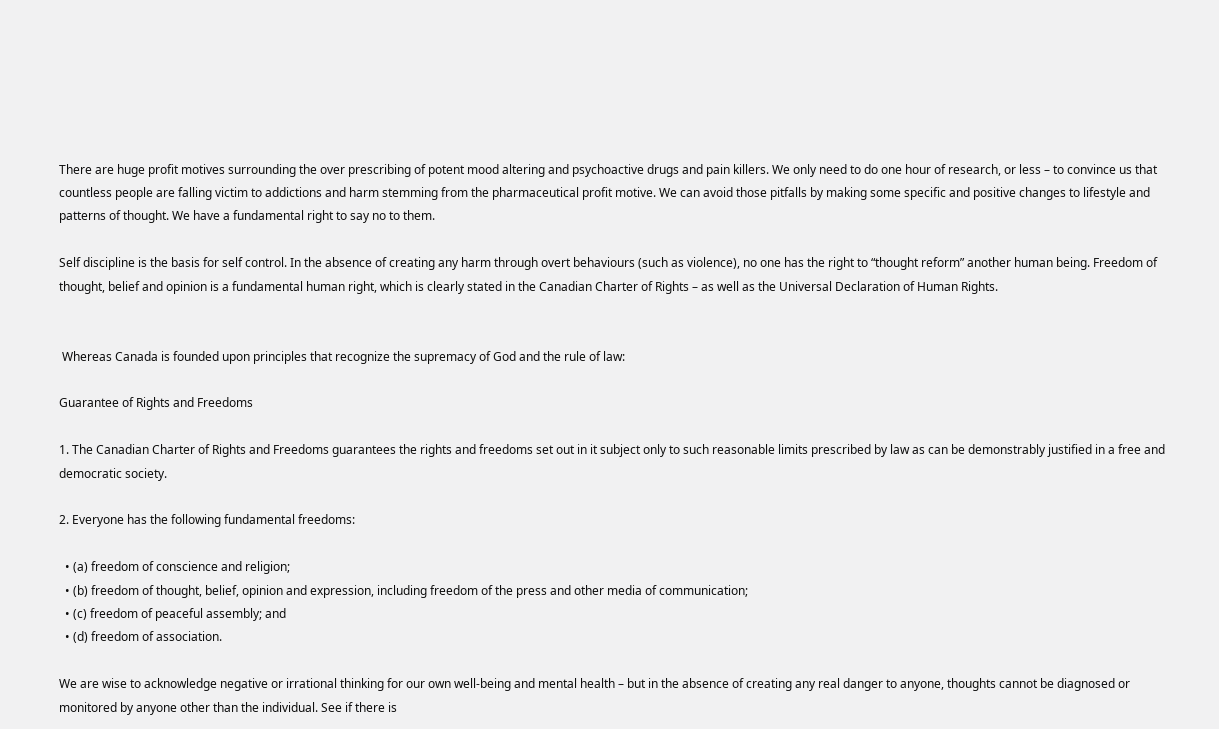There are huge profit motives surrounding the over prescribing of potent mood altering and psychoactive drugs and pain killers. We only need to do one hour of research, or less – to convince us that countless people are falling victim to addictions and harm stemming from the pharmaceutical profit motive. We can avoid those pitfalls by making some specific and positive changes to lifestyle and patterns of thought. We have a fundamental right to say no to them.

Self discipline is the basis for self control. In the absence of creating any harm through overt behaviours (such as violence), no one has the right to “thought reform” another human being. Freedom of thought, belief and opinion is a fundamental human right, which is clearly stated in the Canadian Charter of Rights – as well as the Universal Declaration of Human Rights.


 Whereas Canada is founded upon principles that recognize the supremacy of God and the rule of law:

Guarantee of Rights and Freedoms

1. The Canadian Charter of Rights and Freedoms guarantees the rights and freedoms set out in it subject only to such reasonable limits prescribed by law as can be demonstrably justified in a free and democratic society.

2. Everyone has the following fundamental freedoms:

  • (a) freedom of conscience and religion;
  • (b) freedom of thought, belief, opinion and expression, including freedom of the press and other media of communication;
  • (c) freedom of peaceful assembly; and
  • (d) freedom of association.

We are wise to acknowledge negative or irrational thinking for our own well-being and mental health – but in the absence of creating any real danger to anyone, thoughts cannot be diagnosed or monitored by anyone other than the individual. See if there is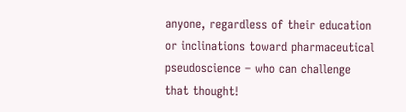anyone, regardless of their education or inclinations toward pharmaceutical pseudoscience – who can challenge that thought!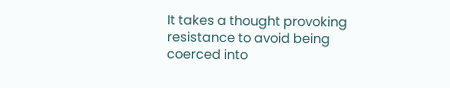It takes a thought provoking resistance to avoid being coerced into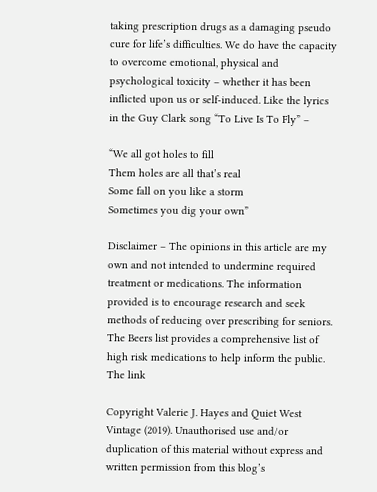taking prescription drugs as a damaging pseudo cure for life’s difficulties. We do have the capacity to overcome emotional, physical and psychological toxicity – whether it has been inflicted upon us or self-induced. Like the lyrics in the Guy Clark song “To Live Is To Fly” –

“We all got holes to fill
Them holes are all that’s real
Some fall on you like a storm
Sometimes you dig your own”

Disclaimer – The opinions in this article are my own and not intended to undermine required treatment or medications. The information provided is to encourage research and seek methods of reducing over prescribing for seniors. The Beers list provides a comprehensive list of high risk medications to help inform the public. The link

Copyright Valerie J. Hayes and Quiet West Vintage (2019). Unauthorised use and/or duplication of this material without express and written permission from this blog’s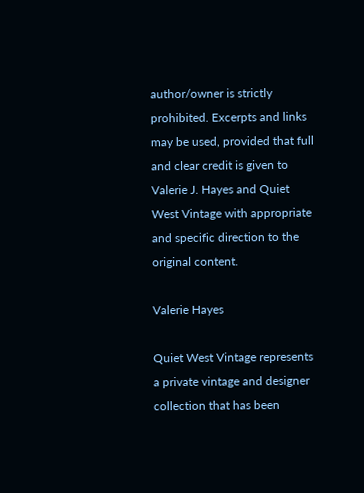author/owner is strictly prohibited. Excerpts and links may be used, provided that full and clear credit is given to Valerie J. Hayes and Quiet West Vintage with appropriate and specific direction to the original content.

Valerie Hayes

Quiet West Vintage represents a private vintage and designer collection that has been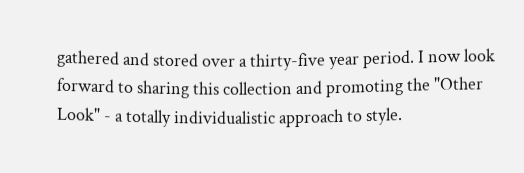gathered and stored over a thirty-five year period. I now look forward to sharing this collection and promoting the "Other Look" - a totally individualistic approach to style.